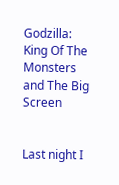Godzilla: King Of The Monsters and The Big Screen


Last night I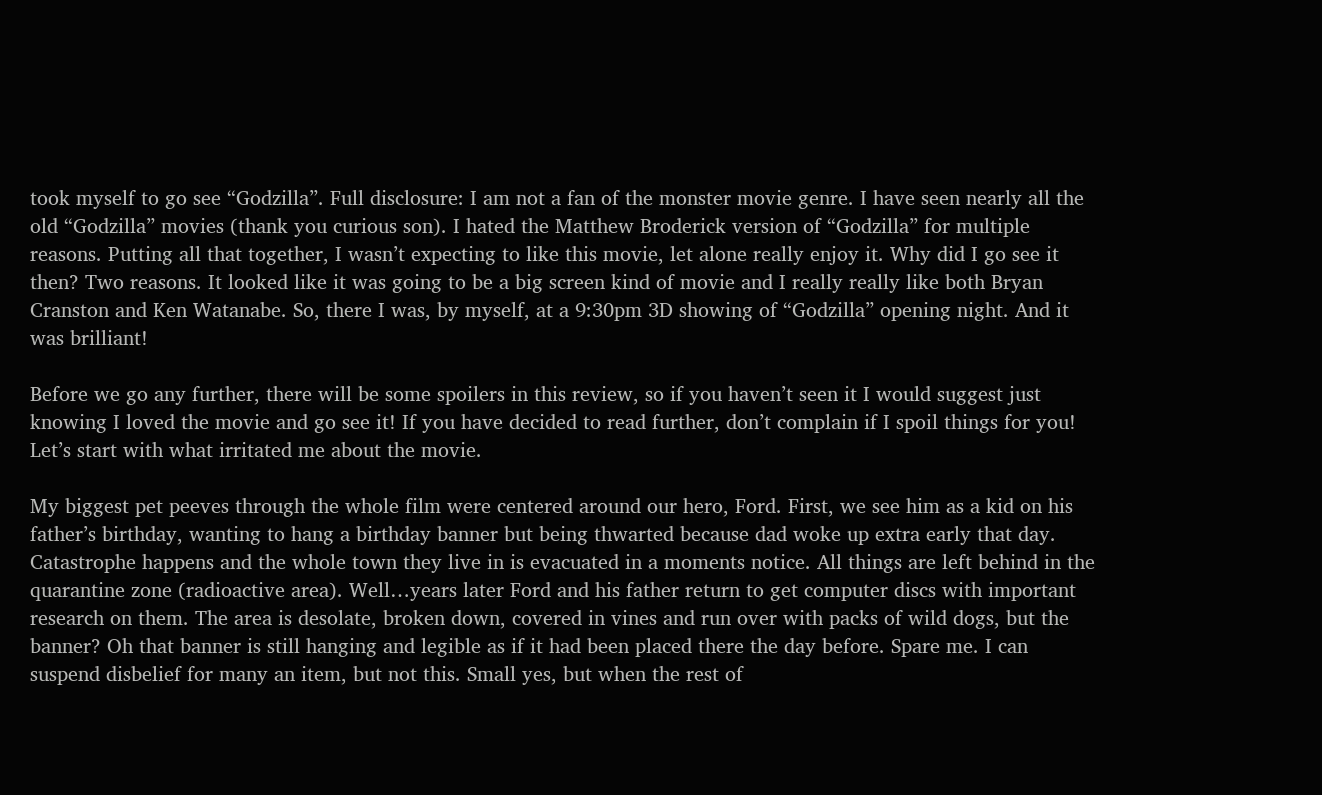took myself to go see “Godzilla”. Full disclosure: I am not a fan of the monster movie genre. I have seen nearly all the old “Godzilla” movies (thank you curious son). I hated the Matthew Broderick version of “Godzilla” for multiple reasons. Putting all that together, I wasn’t expecting to like this movie, let alone really enjoy it. Why did I go see it then? Two reasons. It looked like it was going to be a big screen kind of movie and I really really like both Bryan Cranston and Ken Watanabe. So, there I was, by myself, at a 9:30pm 3D showing of “Godzilla” opening night. And it was brilliant!

Before we go any further, there will be some spoilers in this review, so if you haven’t seen it I would suggest just knowing I loved the movie and go see it! If you have decided to read further, don’t complain if I spoil things for you! Let’s start with what irritated me about the movie.

My biggest pet peeves through the whole film were centered around our hero, Ford. First, we see him as a kid on his father’s birthday, wanting to hang a birthday banner but being thwarted because dad woke up extra early that day. Catastrophe happens and the whole town they live in is evacuated in a moments notice. All things are left behind in the quarantine zone (radioactive area). Well…years later Ford and his father return to get computer discs with important research on them. The area is desolate, broken down, covered in vines and run over with packs of wild dogs, but the banner? Oh that banner is still hanging and legible as if it had been placed there the day before. Spare me. I can suspend disbelief for many an item, but not this. Small yes, but when the rest of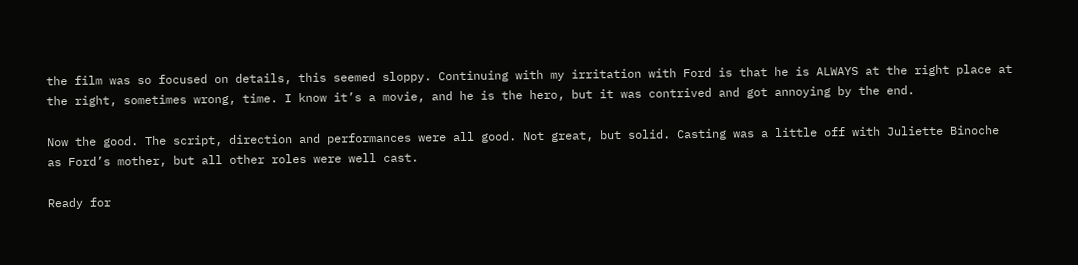the film was so focused on details, this seemed sloppy. Continuing with my irritation with Ford is that he is ALWAYS at the right place at the right, sometimes wrong, time. I know it’s a movie, and he is the hero, but it was contrived and got annoying by the end.

Now the good. The script, direction and performances were all good. Not great, but solid. Casting was a little off with Juliette Binoche as Ford’s mother, but all other roles were well cast.

Ready for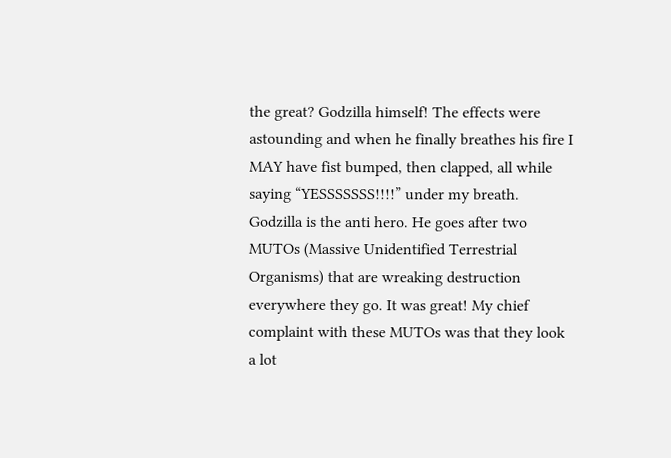the great? Godzilla himself! The effects were astounding and when he finally breathes his fire I MAY have fist bumped, then clapped, all while saying “YESSSSSSS!!!!” under my breath. Godzilla is the anti hero. He goes after two MUTOs (Massive Unidentified Terrestrial Organisms) that are wreaking destruction everywhere they go. It was great! My chief complaint with these MUTOs was that they look a lot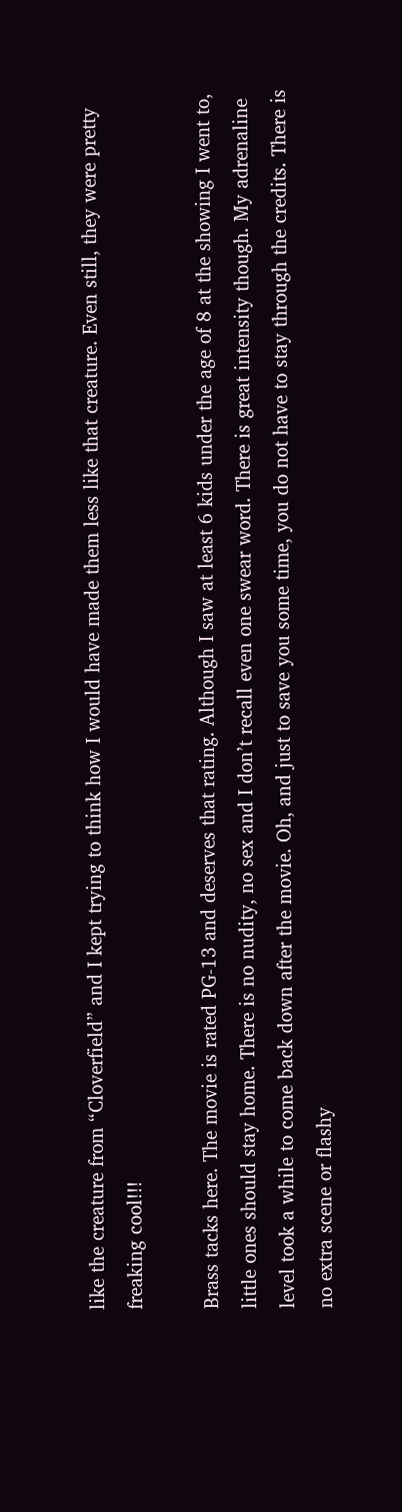like the creature from “Cloverfield” and I kept trying to think how I would have made them less like that creature. Even still, they were pretty freaking cool!!!

Brass tacks here. The movie is rated PG-13 and deserves that rating. Although I saw at least 6 kids under the age of 8 at the showing I went to, little ones should stay home. There is no nudity, no sex and I don’t recall even one swear word. There is great intensity though. My adrenaline level took a while to come back down after the movie. Oh, and just to save you some time, you do not have to stay through the credits. There is no extra scene or flashy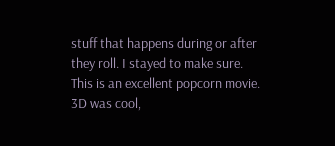stuff that happens during or after they roll. I stayed to make sure. This is an excellent popcorn movie. 3D was cool,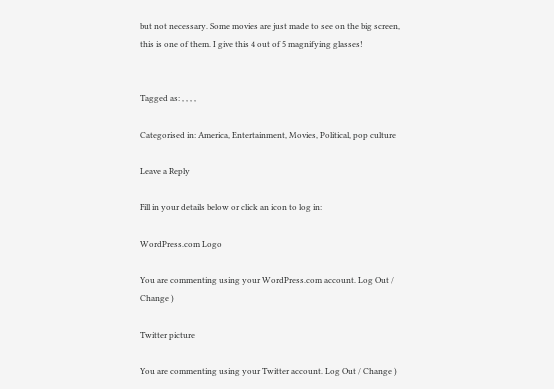but not necessary. Some movies are just made to see on the big screen, this is one of them. I give this 4 out of 5 magnifying glasses!


Tagged as: , , , ,

Categorised in: America, Entertainment, Movies, Political, pop culture

Leave a Reply

Fill in your details below or click an icon to log in:

WordPress.com Logo

You are commenting using your WordPress.com account. Log Out / Change )

Twitter picture

You are commenting using your Twitter account. Log Out / Change )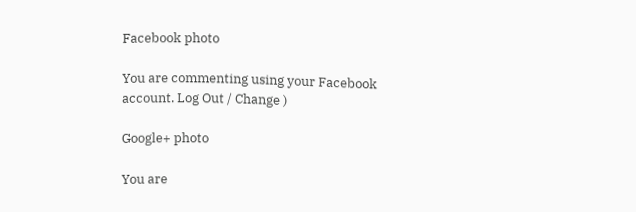Facebook photo

You are commenting using your Facebook account. Log Out / Change )

Google+ photo

You are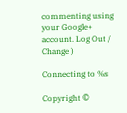commenting using your Google+ account. Log Out / Change )

Connecting to %s

Copyright ©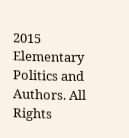2015 Elementary Politics and Authors. All Rights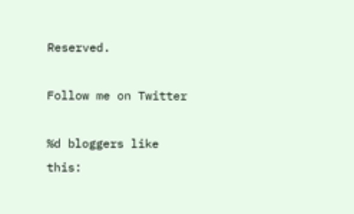Reserved.

Follow me on Twitter

%d bloggers like this: